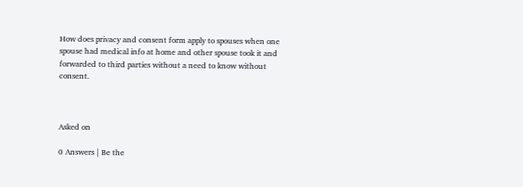How does privacy and consent form apply to spouses when one spouse had medical info at home and other spouse took it and forwarded to third parties without a need to know without consent.



Asked on

0 Answers | Be the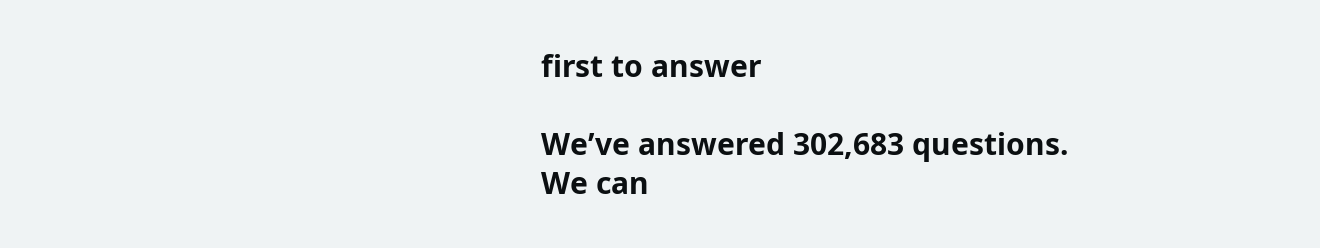first to answer

We’ve answered 302,683 questions. We can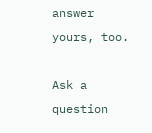answer yours, too.

Ask a question